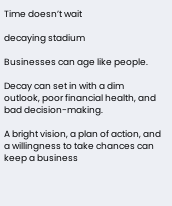Time doesn’t wait

decaying stadium

Businesses can age like people.

Decay can set in with a dim outlook, poor financial health, and bad decision-making.

A bright vision, a plan of action, and a willingness to take chances can keep a business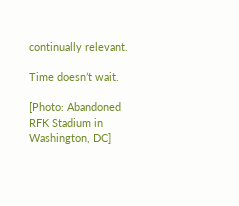continually relevant.

Time doesn’t wait.

[Photo: Abandoned RFK Stadium in Washington, DC]